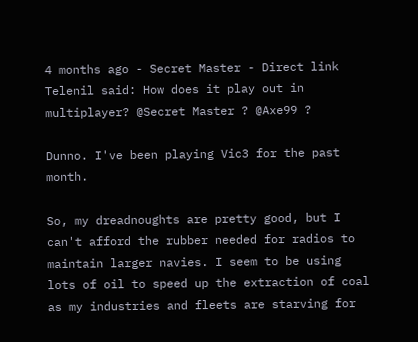4 months ago - Secret Master - Direct link
Telenil said: How does it play out in multiplayer? @Secret Master ? @Axe99 ?

Dunno. I've been playing Vic3 for the past month.

So, my dreadnoughts are pretty good, but I can't afford the rubber needed for radios to maintain larger navies. I seem to be using lots of oil to speed up the extraction of coal as my industries and fleets are starving for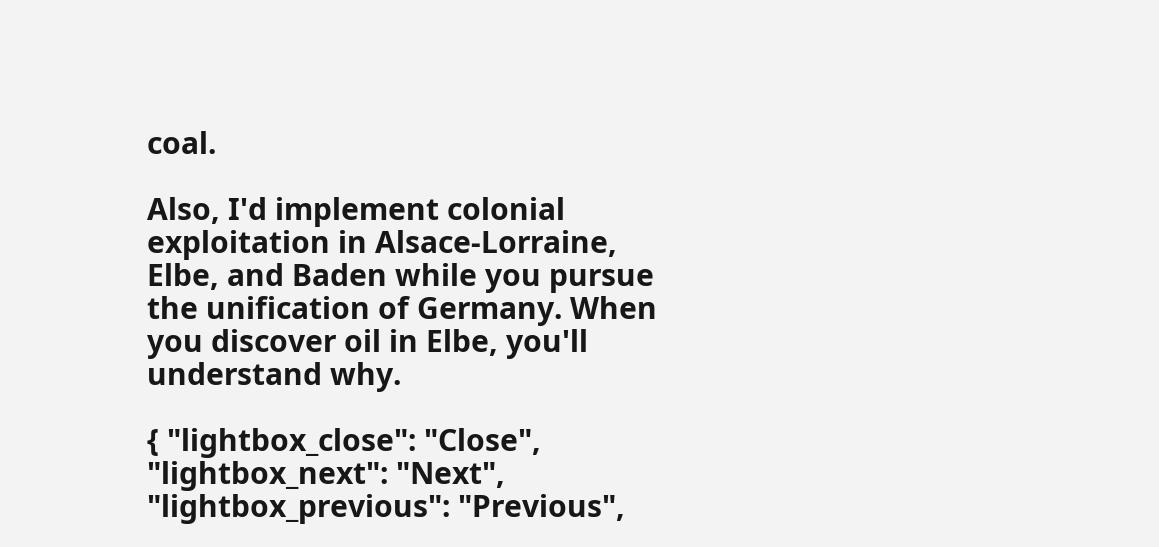coal.

Also, I'd implement colonial exploitation in Alsace-Lorraine, Elbe, and Baden while you pursue the unification of Germany. When you discover oil in Elbe, you'll understand why.

{ "lightbox_close": "Close", "lightbox_next": "Next", "lightbox_previous": "Previous",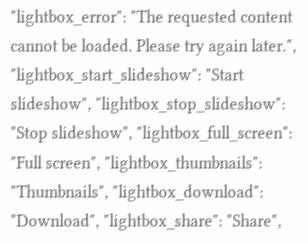"lightbox_error": "The requested content cannot be loaded. Please try again later.", "lightbox_start_slideshow": "Start slideshow", "lightbox_stop_slideshow": "Stop slideshow", "lightbox_full_screen": "Full screen", "lightbox_thumbnails": "Thumbnails", "lightbox_download": "Download", "lightbox_share": "Share",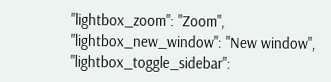"lightbox_zoom": "Zoom", "lightbox_new_window": "New window", "lightbox_toggle_sidebar":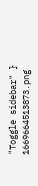"Toggle sidebar" } 1669664513873.png